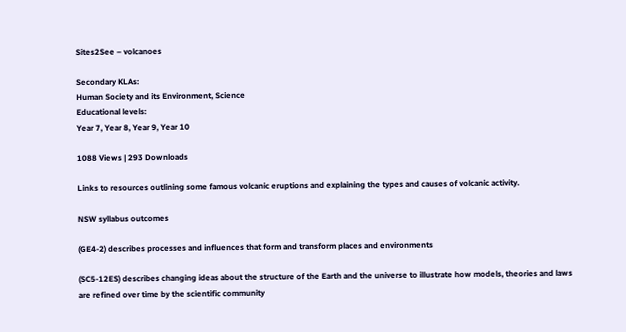Sites2See – volcanoes

Secondary KLAs:
Human Society and its Environment, Science
Educational levels:
Year 7, Year 8, Year 9, Year 10

1088 Views | 293 Downloads

Links to resources outlining some famous volcanic eruptions and explaining the types and causes of volcanic activity.

NSW syllabus outcomes

(GE4-2) describes processes and influences that form and transform places and environments

(SC5-12ES) describes changing ideas about the structure of the Earth and the universe to illustrate how models, theories and laws are refined over time by the scientific community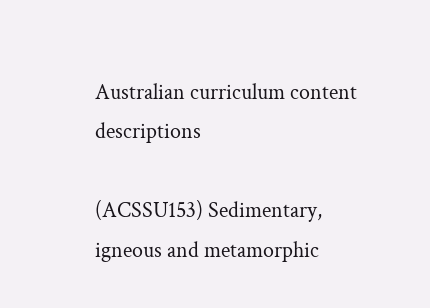Australian curriculum content descriptions

(ACSSU153) Sedimentary, igneous and metamorphic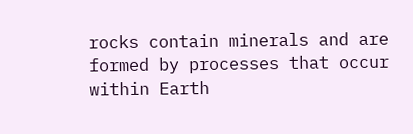rocks contain minerals and are formed by processes that occur within Earth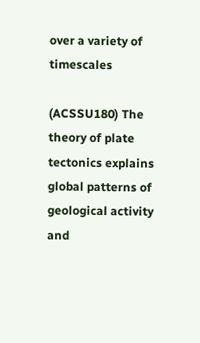over a variety of timescales

(ACSSU180) The theory of plate tectonics explains global patterns of geological activity and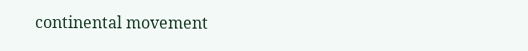continental movement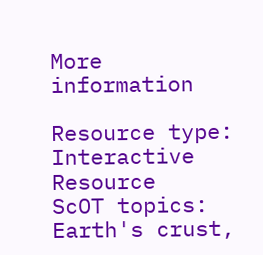More information

Resource type:
Interactive Resource
ScOT topics:
Earth's crust,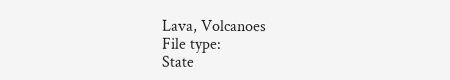Lava, Volcanoes
File type:
State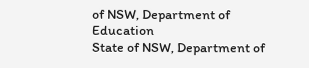of NSW, Department of Education
State of NSW, Department of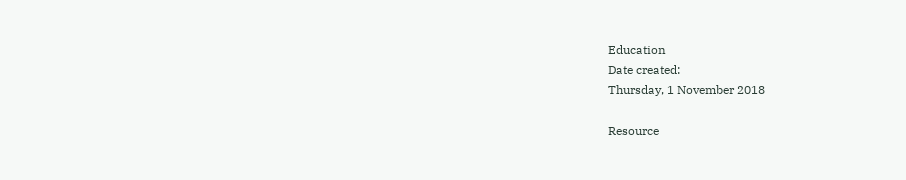Education
Date created:
Thursday, 1 November 2018

Resource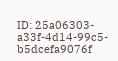ID: 25a06303-a33f-4d14-99c5-b5dcefa9076f